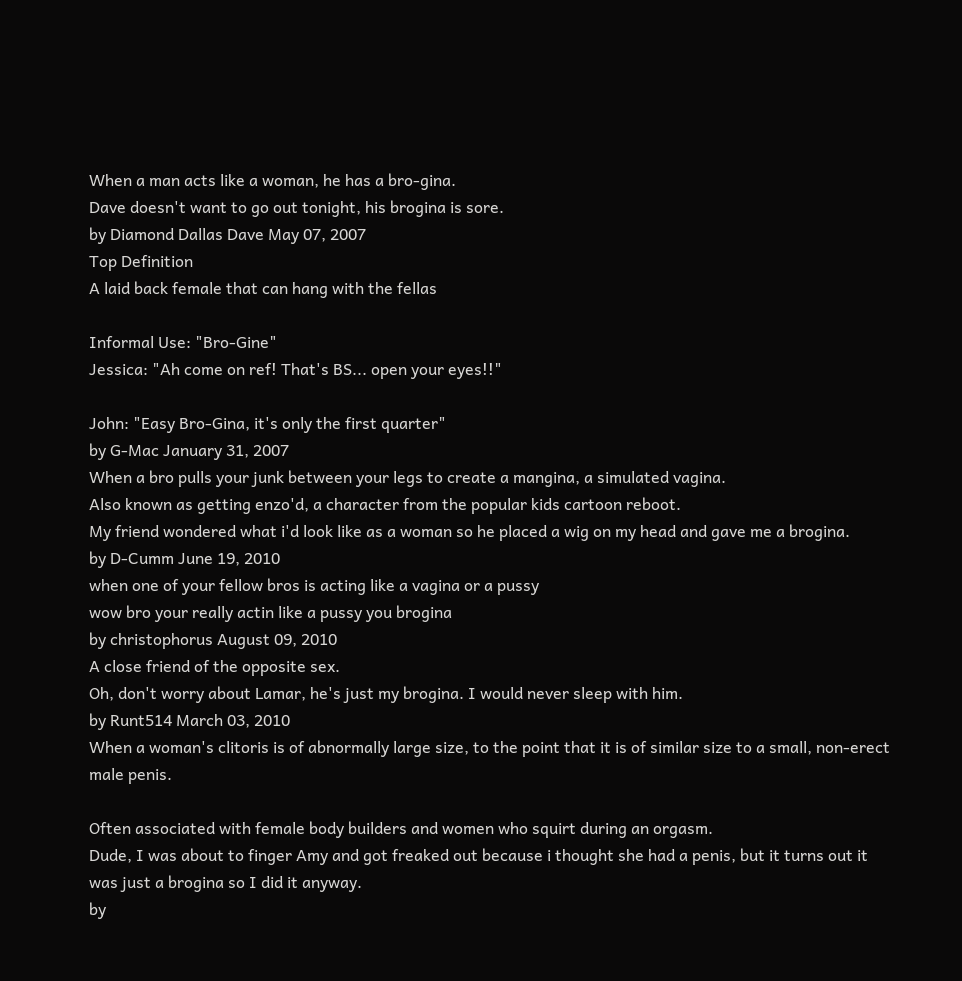When a man acts like a woman, he has a bro-gina.
Dave doesn't want to go out tonight, his brogina is sore.
by Diamond Dallas Dave May 07, 2007
Top Definition
A laid back female that can hang with the fellas

Informal Use: "Bro-Gine"
Jessica: "Ah come on ref! That's BS... open your eyes!!"

John: "Easy Bro-Gina, it's only the first quarter"
by G-Mac January 31, 2007
When a bro pulls your junk between your legs to create a mangina, a simulated vagina.
Also known as getting enzo'd, a character from the popular kids cartoon reboot.
My friend wondered what i'd look like as a woman so he placed a wig on my head and gave me a brogina.
by D-Cumm June 19, 2010
when one of your fellow bros is acting like a vagina or a pussy
wow bro your really actin like a pussy you brogina
by christophorus August 09, 2010
A close friend of the opposite sex.
Oh, don't worry about Lamar, he's just my brogina. I would never sleep with him.
by Runt514 March 03, 2010
When a woman's clitoris is of abnormally large size, to the point that it is of similar size to a small, non-erect male penis.

Often associated with female body builders and women who squirt during an orgasm.
Dude, I was about to finger Amy and got freaked out because i thought she had a penis, but it turns out it was just a brogina so I did it anyway.
by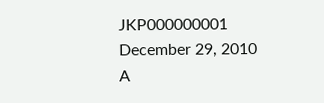JKP000000001 December 29, 2010
A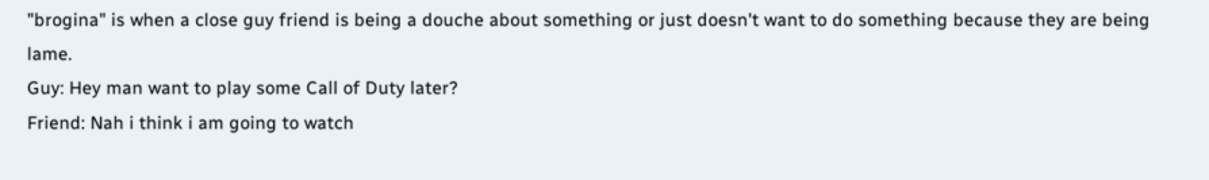"brogina" is when a close guy friend is being a douche about something or just doesn't want to do something because they are being lame.
Guy: Hey man want to play some Call of Duty later?
Friend: Nah i think i am going to watch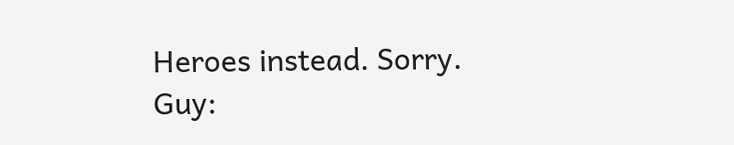Heroes instead. Sorry.
Guy: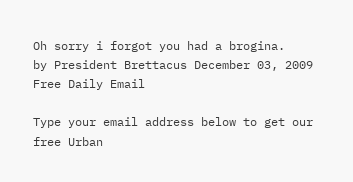Oh sorry i forgot you had a brogina.
by President Brettacus December 03, 2009
Free Daily Email

Type your email address below to get our free Urban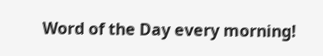Word of the Day every morning!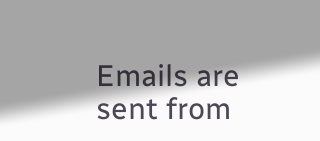Emails are sent from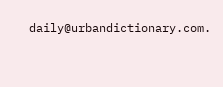daily@urbandictionary.com.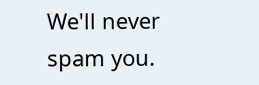We'll never spam you.